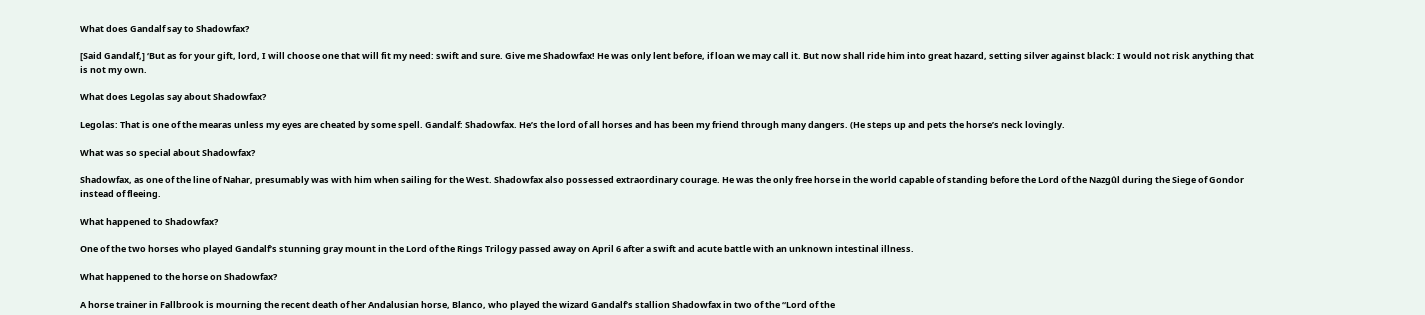What does Gandalf say to Shadowfax?

[Said Gandalf,] ‘But as for your gift, lord, I will choose one that will fit my need: swift and sure. Give me Shadowfax! He was only lent before, if loan we may call it. But now shall ride him into great hazard, setting silver against black: I would not risk anything that is not my own.

What does Legolas say about Shadowfax?

Legolas: That is one of the mearas unless my eyes are cheated by some spell. Gandalf: Shadowfax. He’s the lord of all horses and has been my friend through many dangers. (He steps up and pets the horse’s neck lovingly.

What was so special about Shadowfax?

Shadowfax, as one of the line of Nahar, presumably was with him when sailing for the West. Shadowfax also possessed extraordinary courage. He was the only free horse in the world capable of standing before the Lord of the Nazgûl during the Siege of Gondor instead of fleeing.

What happened to Shadowfax?

One of the two horses who played Gandalf’s stunning gray mount in the Lord of the Rings Trilogy passed away on April 6 after a swift and acute battle with an unknown intestinal illness.

What happened to the horse on Shadowfax?

A horse trainer in Fallbrook is mourning the recent death of her Andalusian horse, Blanco, who played the wizard Gandalf’s stallion Shadowfax in two of the “Lord of the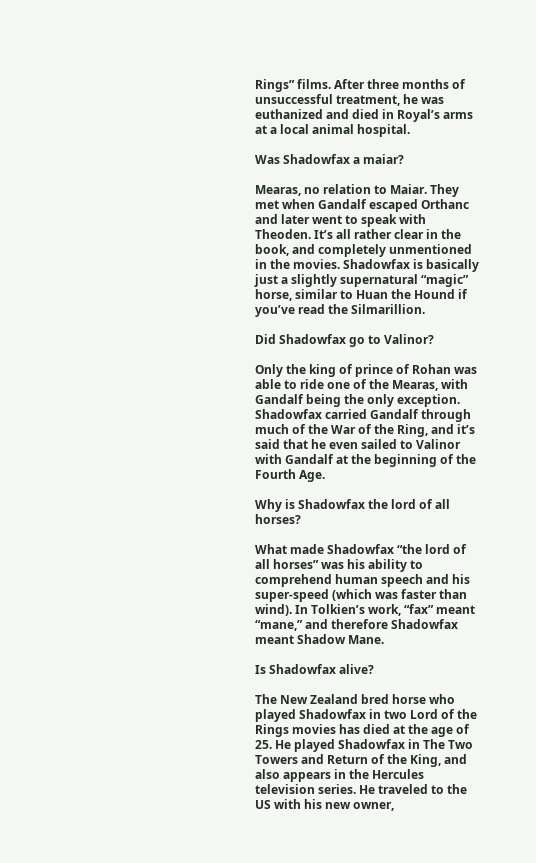Rings” films. After three months of unsuccessful treatment, he was euthanized and died in Royal’s arms at a local animal hospital.

Was Shadowfax a maiar?

Mearas, no relation to Maiar. They met when Gandalf escaped Orthanc and later went to speak with Theoden. It’s all rather clear in the book, and completely unmentioned in the movies. Shadowfax is basically just a slightly supernatural “magic” horse, similar to Huan the Hound if you’ve read the Silmarillion.

Did Shadowfax go to Valinor?

Only the king of prince of Rohan was able to ride one of the Mearas, with Gandalf being the only exception. Shadowfax carried Gandalf through much of the War of the Ring, and it’s said that he even sailed to Valinor with Gandalf at the beginning of the Fourth Age.

Why is Shadowfax the lord of all horses?

What made Shadowfax “the lord of all horses” was his ability to comprehend human speech and his super-speed (which was faster than wind). In Tolkien’s work, “fax” meant “mane,” and therefore Shadowfax meant Shadow Mane.

Is Shadowfax alive?

The New Zealand bred horse who played Shadowfax in two Lord of the Rings movies has died at the age of 25. He played Shadowfax in The Two Towers and Return of the King, and also appears in the Hercules television series. He traveled to the US with his new owner,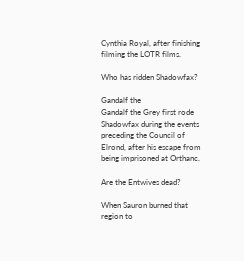Cynthia Royal, after finishing filming the LOTR films.

Who has ridden Shadowfax?

Gandalf the
Gandalf the Grey first rode Shadowfax during the events preceding the Council of Elrond, after his escape from being imprisoned at Orthanc.

Are the Entwives dead?

When Sauron burned that region to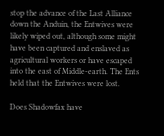stop the advance of the Last Alliance down the Anduin, the Entwives were likely wiped out, although some might have been captured and enslaved as agricultural workers or have escaped into the east of Middle-earth. The Ents held that the Entwives were lost.

Does Shadowfax have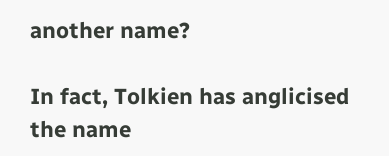another name?

In fact, Tolkien has anglicised the name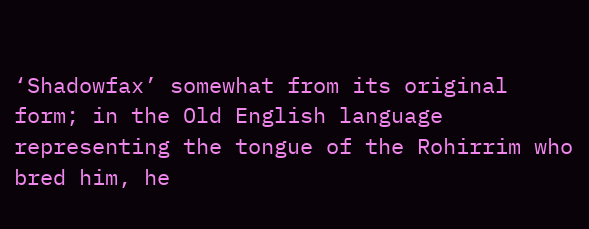‘Shadowfax’ somewhat from its original form; in the Old English language representing the tongue of the Rohirrim who bred him, he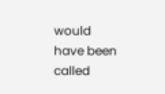would have been called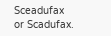Sceadufax or Scadufax.